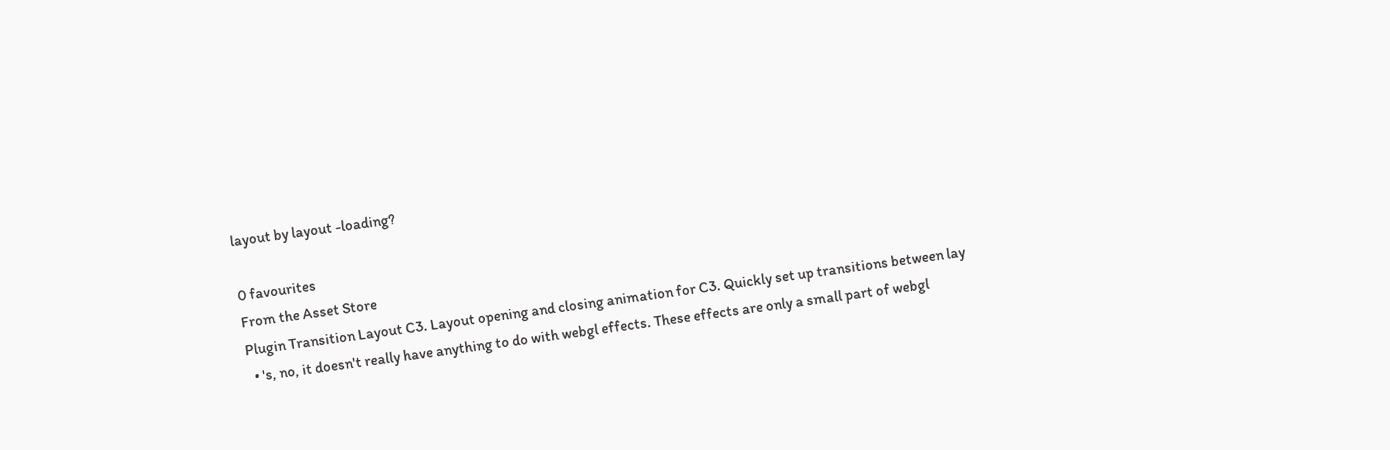layout by layout -loading?

0 favourites
From the Asset Store
Plugin Transition Layout C3. Layout opening and closing animation for C3. Quickly set up transitions between lay
  • 's, no, it doesn't really have anything to do with webgl effects. These effects are only a small part of webgl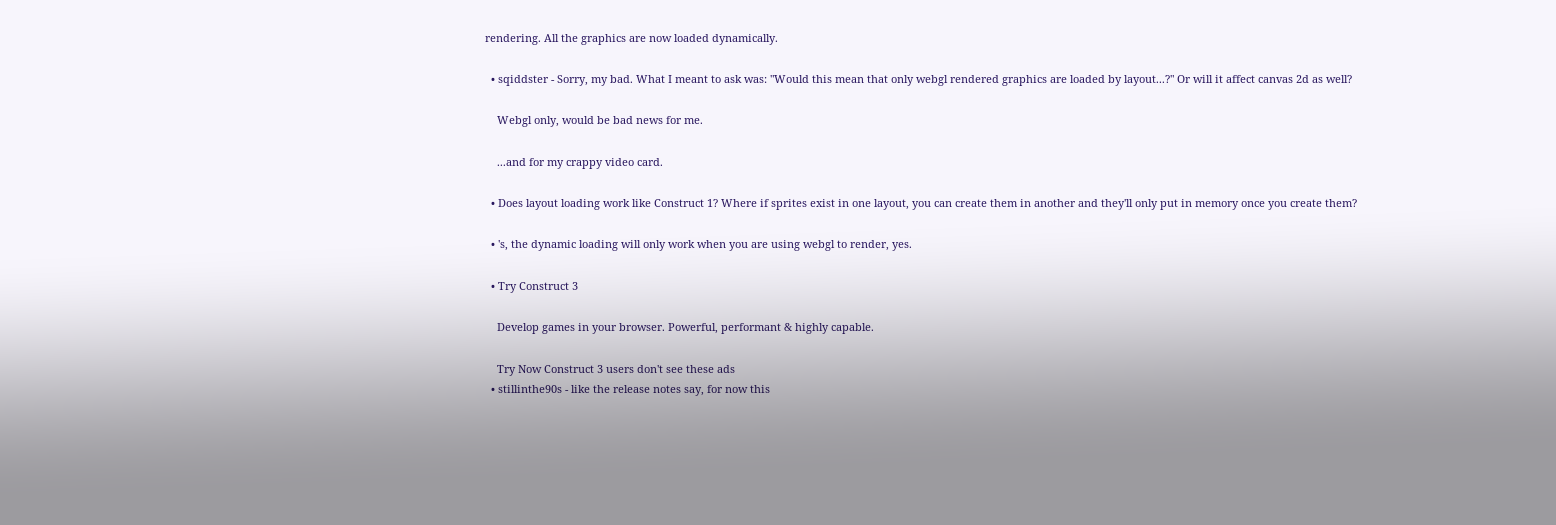rendering. All the graphics are now loaded dynamically.

  • sqiddster - Sorry, my bad. What I meant to ask was: "Would this mean that only webgl rendered graphics are loaded by layout...?" Or will it affect canvas 2d as well?

    Webgl only, would be bad news for me.

    ...and for my crappy video card.

  • Does layout loading work like Construct 1? Where if sprites exist in one layout, you can create them in another and they'll only put in memory once you create them?

  • 's, the dynamic loading will only work when you are using webgl to render, yes.

  • Try Construct 3

    Develop games in your browser. Powerful, performant & highly capable.

    Try Now Construct 3 users don't see these ads
  • stillinthe90s - like the release notes say, for now this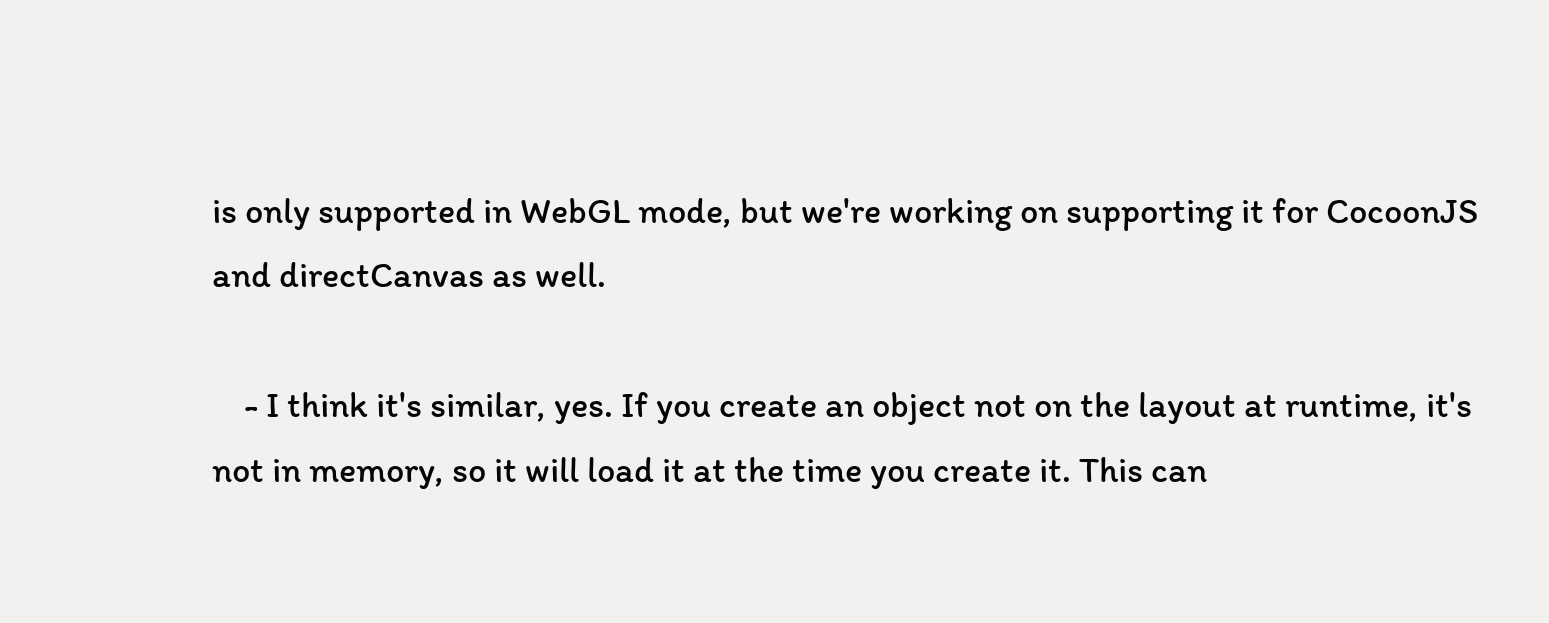is only supported in WebGL mode, but we're working on supporting it for CocoonJS and directCanvas as well.

    - I think it's similar, yes. If you create an object not on the layout at runtime, it's not in memory, so it will load it at the time you create it. This can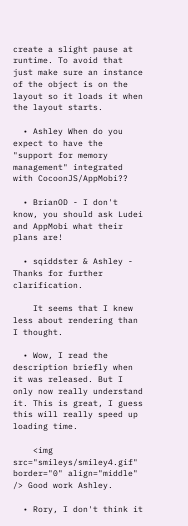create a slight pause at runtime. To avoid that just make sure an instance of the object is on the layout so it loads it when the layout starts.

  • Ashley When do you expect to have the "support for memory management" integrated with CocoonJS/AppMobi??

  • BrianOD - I don't know, you should ask Ludei and AppMobi what their plans are!

  • sqiddster & Ashley - Thanks for further clarification.

    It seems that I knew less about rendering than I thought.

  • Wow, I read the description briefly when it was released. But I only now really understand it. This is great, I guess this will really speed up loading time.

    <img src="smileys/smiley4.gif" border="0" align="middle" /> Good work Ashley.

  • Rory, I don't think it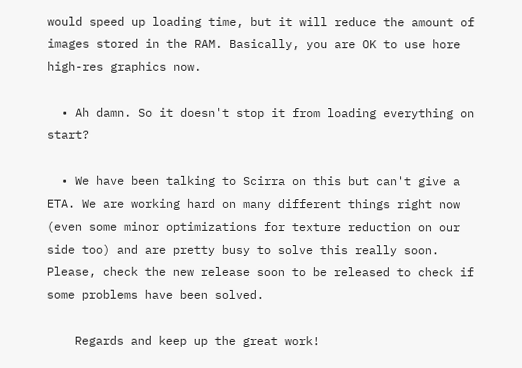would speed up loading time, but it will reduce the amount of images stored in the RAM. Basically, you are OK to use hore high-res graphics now.

  • Ah damn. So it doesn't stop it from loading everything on start?

  • We have been talking to Scirra on this but can't give a ETA. We are working hard on many different things right now (even some minor optimizations for texture reduction on our side too) and are pretty busy to solve this really soon. Please, check the new release soon to be released to check if some problems have been solved.

    Regards and keep up the great work!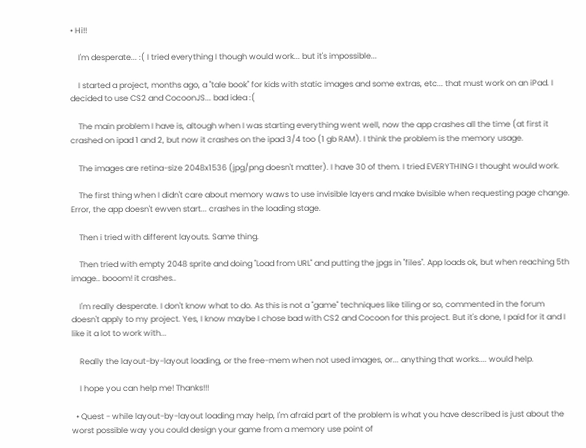• Hi!!

    I'm desperate... :( I tried everything I though would work... but it's impossible...

    I started a project, months ago, a "tale book" for kids with static images and some extras, etc... that must work on an iPad. I decided to use CS2 and CocoonJS... bad idea :(

    The main problem I have is, altough when I was starting everything went well, now the app crashes all the time (at first it crashed on ipad 1 and 2, but now it crashes on the ipad 3/4 too (1 gb RAM). I think the problem is the memory usage.

    The images are retina-size 2048x1536 (jpg/png doesn't matter). I have 30 of them. I tried EVERYTHING I thought would work.

    The first thing when I didn't care about memory waws to use invisible layers and make bvisible when requesting page change. Error, the app doesn't ewven start... crashes in the loading stage.

    Then i tried with different layouts. Same thing.

    Then tried with empty 2048 sprite and doing "Load from URL" and putting the jpgs in "files". App loads ok, but when reaching 5th image.. booom! it crashes..

    I'm really desperate. I don't know what to do. As this is not a "game" techniques like tiling or so, commented in the forum doesn't apply to my project. Yes, I know maybe I chose bad with CS2 and Cocoon for this project. But it's done, I paid for it and I like it a lot to work with...

    Really the layout-by-layout loading, or the free-mem when not used images, or... anything that works.... would help.

    I hope you can help me! Thanks!!!

  • Quest - while layout-by-layout loading may help, I'm afraid part of the problem is what you have described is just about the worst possible way you could design your game from a memory use point of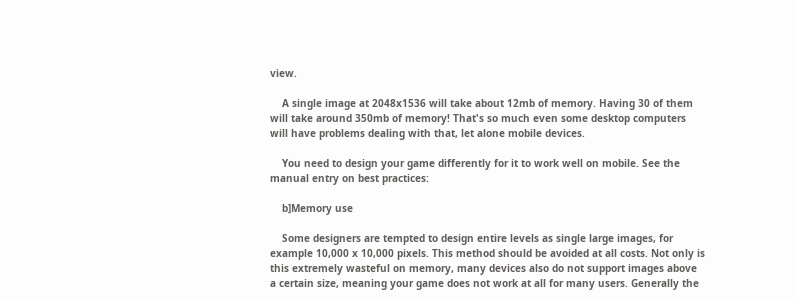view.

    A single image at 2048x1536 will take about 12mb of memory. Having 30 of them will take around 350mb of memory! That's so much even some desktop computers will have problems dealing with that, let alone mobile devices.

    You need to design your game differently for it to work well on mobile. See the manual entry on best practices:

    b]Memory use

    Some designers are tempted to design entire levels as single large images, for example 10,000 x 10,000 pixels. This method should be avoided at all costs. Not only is this extremely wasteful on memory, many devices also do not support images above a certain size, meaning your game does not work at all for many users. Generally the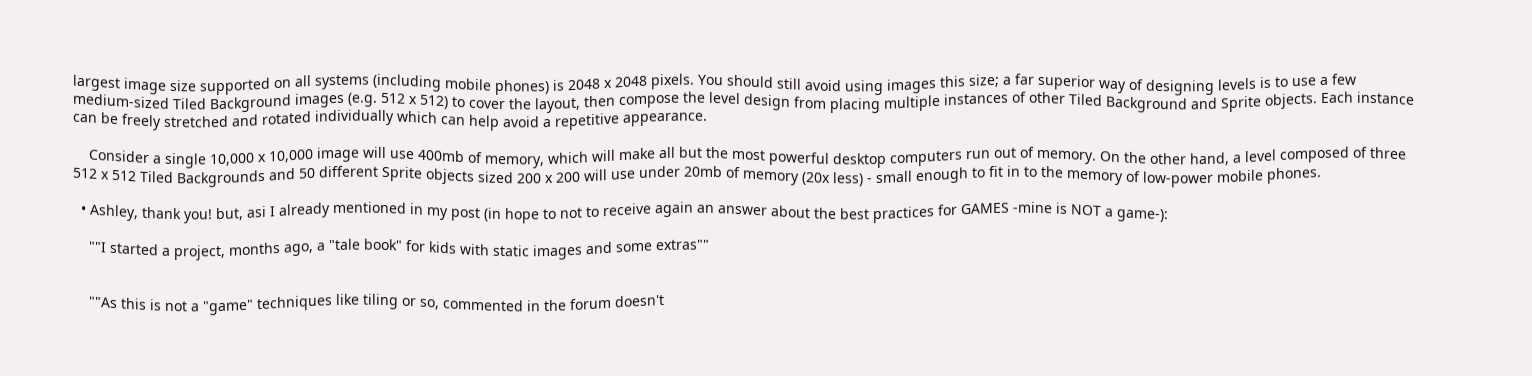largest image size supported on all systems (including mobile phones) is 2048 x 2048 pixels. You should still avoid using images this size; a far superior way of designing levels is to use a few medium-sized Tiled Background images (e.g. 512 x 512) to cover the layout, then compose the level design from placing multiple instances of other Tiled Background and Sprite objects. Each instance can be freely stretched and rotated individually which can help avoid a repetitive appearance.

    Consider a single 10,000 x 10,000 image will use 400mb of memory, which will make all but the most powerful desktop computers run out of memory. On the other hand, a level composed of three 512 x 512 Tiled Backgrounds and 50 different Sprite objects sized 200 x 200 will use under 20mb of memory (20x less) - small enough to fit in to the memory of low-power mobile phones.

  • Ashley, thank you! but, asi I already mentioned in my post (in hope to not to receive again an answer about the best practices for GAMES -mine is NOT a game-):

    ""I started a project, months ago, a "tale book" for kids with static images and some extras""


    ""As this is not a "game" techniques like tiling or so, commented in the forum doesn't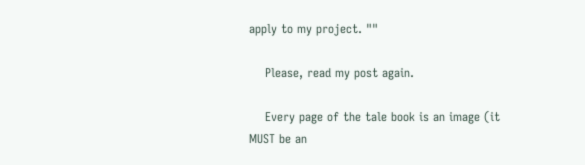apply to my project. ""

    Please, read my post again.

    Every page of the tale book is an image (it MUST be an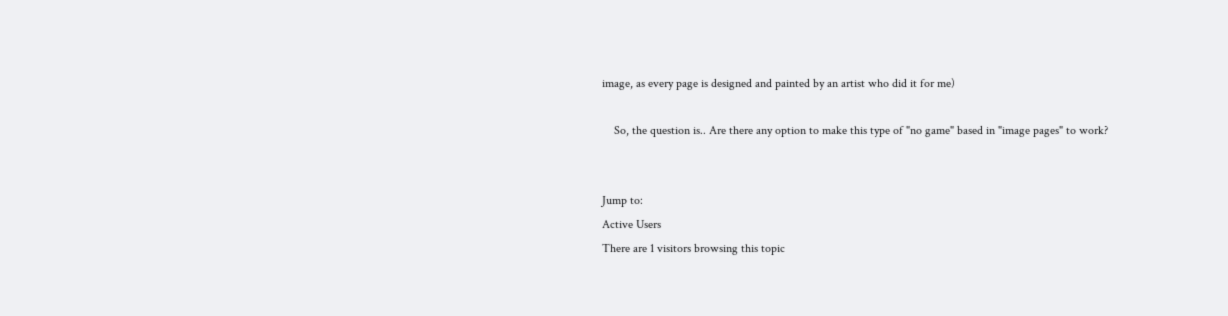image, as every page is designed and painted by an artist who did it for me)

    So, the question is.. Are there any option to make this type of "no game" based in "image pages" to work?


Jump to:
Active Users
There are 1 visitors browsing this topic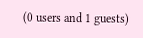(0 users and 1 guests)